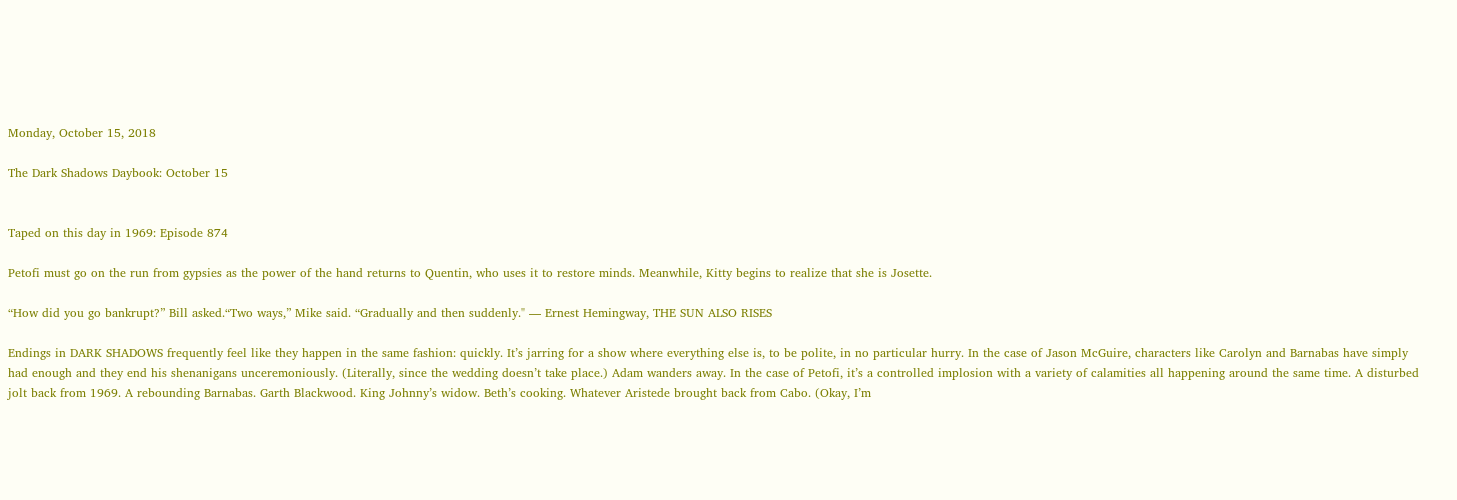Monday, October 15, 2018

The Dark Shadows Daybook: October 15


Taped on this day in 1969: Episode 874

Petofi must go on the run from gypsies as the power of the hand returns to Quentin, who uses it to restore minds. Meanwhile, Kitty begins to realize that she is Josette.

“How did you go bankrupt?” Bill asked.“Two ways,” Mike said. “Gradually and then suddenly." — Ernest Hemingway, THE SUN ALSO RISES

Endings in DARK SHADOWS frequently feel like they happen in the same fashion: quickly. It’s jarring for a show where everything else is, to be polite, in no particular hurry. In the case of Jason McGuire, characters like Carolyn and Barnabas have simply had enough and they end his shenanigans unceremoniously. (Literally, since the wedding doesn’t take place.) Adam wanders away. In the case of Petofi, it’s a controlled implosion with a variety of calamities all happening around the same time. A disturbed jolt back from 1969. A rebounding Barnabas. Garth Blackwood. King Johnny’s widow. Beth’s cooking. Whatever Aristede brought back from Cabo. (Okay, I’m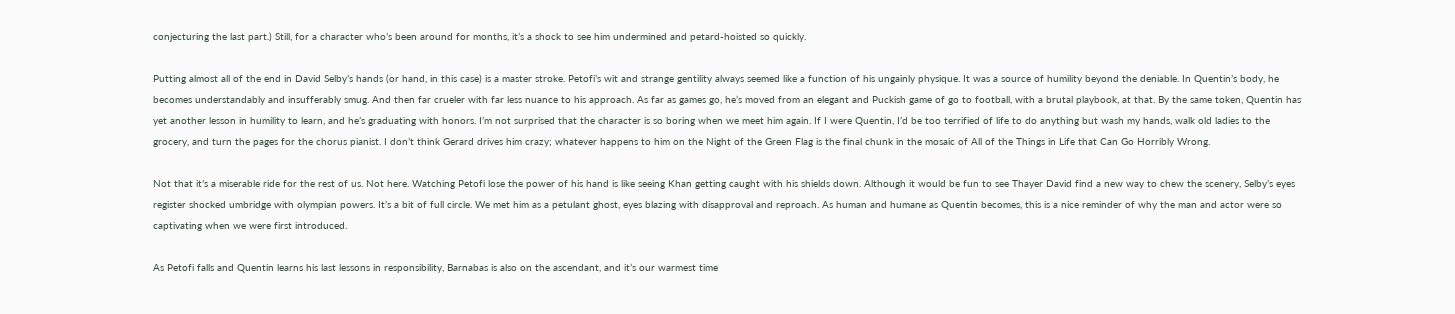conjecturing the last part.) Still, for a character who’s been around for months, it’s a shock to see him undermined and petard-hoisted so quickly.

Putting almost all of the end in David Selby’s hands (or hand, in this case) is a master stroke. Petofi’s wit and strange gentility always seemed like a function of his ungainly physique. It was a source of humility beyond the deniable. In Quentin’s body, he becomes understandably and insufferably smug. And then far crueler with far less nuance to his approach. As far as games go, he’s moved from an elegant and Puckish game of go to football, with a brutal playbook, at that. By the same token, Quentin has yet another lesson in humility to learn, and he’s graduating with honors. I’m not surprised that the character is so boring when we meet him again. If I were Quentin, I’d be too terrified of life to do anything but wash my hands, walk old ladies to the grocery, and turn the pages for the chorus pianist. I don’t think Gerard drives him crazy; whatever happens to him on the Night of the Green Flag is the final chunk in the mosaic of All of the Things in Life that Can Go Horribly Wrong.

Not that it’s a miserable ride for the rest of us. Not here. Watching Petofi lose the power of his hand is like seeing Khan getting caught with his shields down. Although it would be fun to see Thayer David find a new way to chew the scenery, Selby’s eyes register shocked umbridge with olympian powers. It’s a bit of full circle. We met him as a petulant ghost, eyes blazing with disapproval and reproach. As human and humane as Quentin becomes, this is a nice reminder of why the man and actor were so captivating when we were first introduced.

As Petofi falls and Quentin learns his last lessons in responsibility, Barnabas is also on the ascendant, and it’s our warmest time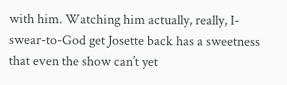with him. Watching him actually, really, I-swear-to-God get Josette back has a sweetness that even the show can’t yet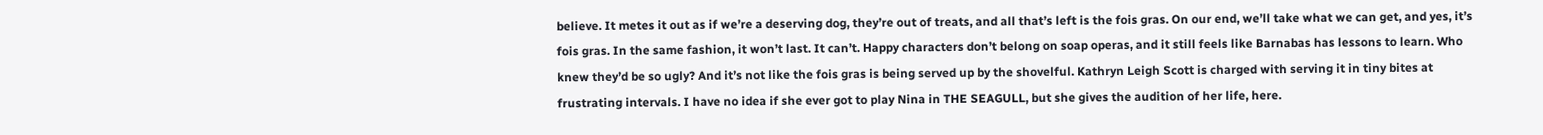believe. It metes it out as if we’re a deserving dog, they’re out of treats, and all that’s left is the fois gras. On our end, we’ll take what we can get, and yes, it’s fois gras. In the same fashion, it won’t last. It can’t. Happy characters don’t belong on soap operas, and it still feels like Barnabas has lessons to learn. Who knew they’d be so ugly? And it’s not like the fois gras is being served up by the shovelful. Kathryn Leigh Scott is charged with serving it in tiny bites at frustrating intervals. I have no idea if she ever got to play Nina in THE SEAGULL, but she gives the audition of her life, here.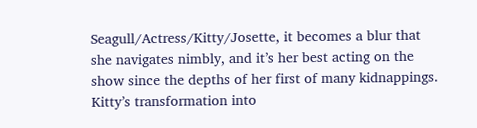Seagull/Actress/Kitty/Josette, it becomes a blur that she navigates nimbly, and it’s her best acting on the show since the depths of her first of many kidnappings. Kitty’s transformation into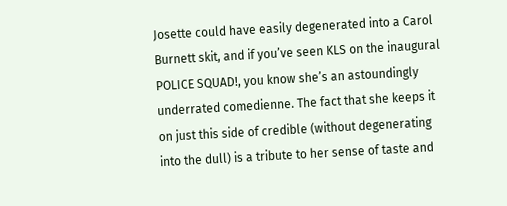Josette could have easily degenerated into a Carol Burnett skit, and if you’ve seen KLS on the inaugural POLICE SQUAD!, you know she’s an astoundingly underrated comedienne. The fact that she keeps it on just this side of credible (without degenerating into the dull) is a tribute to her sense of taste and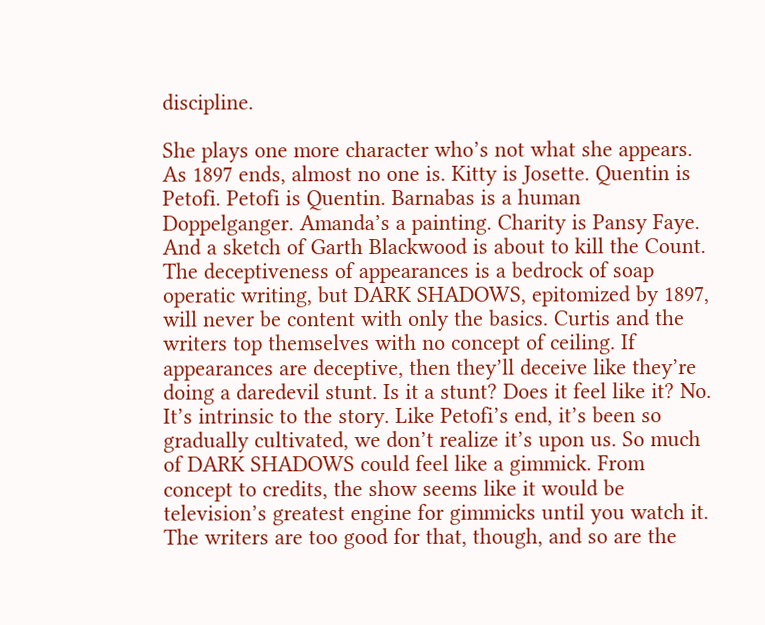discipline.

She plays one more character who’s not what she appears. As 1897 ends, almost no one is. Kitty is Josette. Quentin is Petofi. Petofi is Quentin. Barnabas is a human Doppelganger. Amanda’s a painting. Charity is Pansy Faye. And a sketch of Garth Blackwood is about to kill the Count. The deceptiveness of appearances is a bedrock of soap operatic writing, but DARK SHADOWS, epitomized by 1897, will never be content with only the basics. Curtis and the writers top themselves with no concept of ceiling. If appearances are deceptive, then they’ll deceive like they’re doing a daredevil stunt. Is it a stunt? Does it feel like it? No. It’s intrinsic to the story. Like Petofi’s end, it’s been so gradually cultivated, we don’t realize it’s upon us. So much of DARK SHADOWS could feel like a gimmick. From concept to credits, the show seems like it would be television’s greatest engine for gimmicks until you watch it.  The writers are too good for that, though, and so are the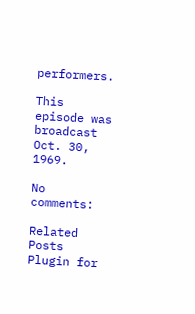performers.

This episode was broadcast Oct. 30, 1969.

No comments:

Related Posts Plugin for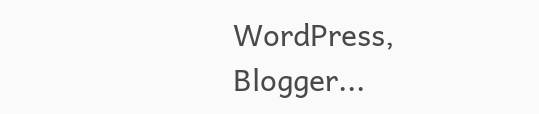WordPress, Blogger...